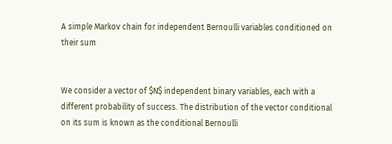A simple Markov chain for independent Bernoulli variables conditioned on their sum


We consider a vector of $N$ independent binary variables, each with a different probability of success. The distribution of the vector conditional on its sum is known as the conditional Bernoulli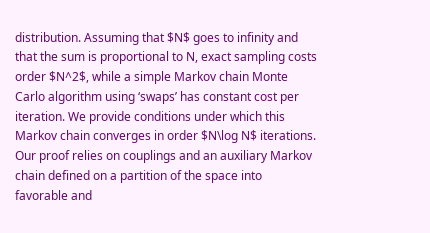distribution. Assuming that $N$ goes to infinity and that the sum is proportional to N, exact sampling costs order $N^2$, while a simple Markov chain Monte Carlo algorithm using ‘swaps’ has constant cost per iteration. We provide conditions under which this Markov chain converges in order $N\log N$ iterations. Our proof relies on couplings and an auxiliary Markov chain defined on a partition of the space into favorable and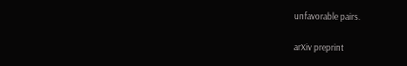unfavorable pairs.

arXiv preprint